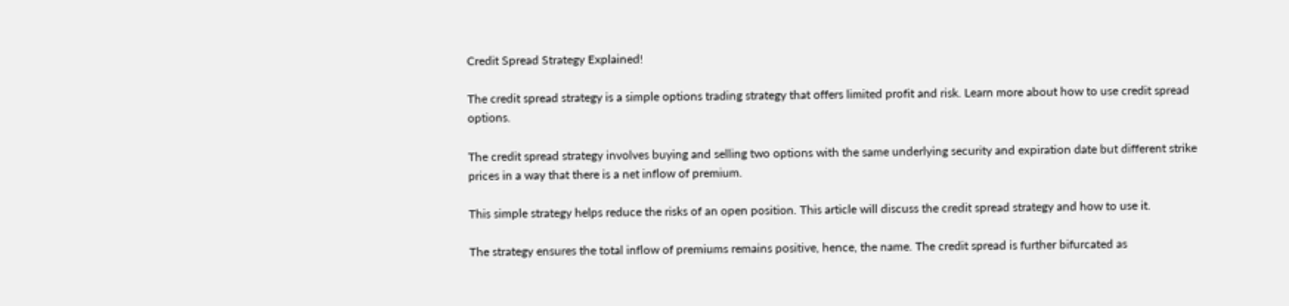Credit Spread Strategy Explained!

The credit spread strategy is a simple options trading strategy that offers limited profit and risk. Learn more about how to use credit spread options.

The credit spread strategy involves buying and selling two options with the same underlying security and expiration date but different strike prices in a way that there is a net inflow of premium.

This simple strategy helps reduce the risks of an open position. This article will discuss the credit spread strategy and how to use it.

The strategy ensures the total inflow of premiums remains positive, hence, the name. The credit spread is further bifurcated as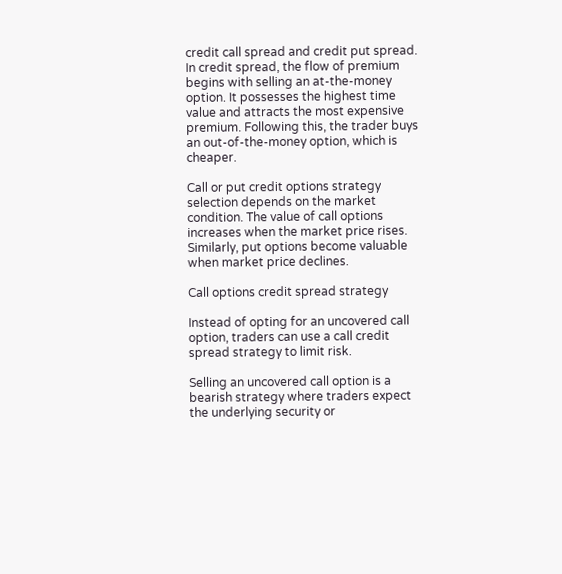credit call spread and credit put spread. In credit spread, the flow of premium begins with selling an at-the-money option. It possesses the highest time value and attracts the most expensive premium. Following this, the trader buys an out-of-the-money option, which is cheaper.

Call or put credit options strategy selection depends on the market condition. The value of call options increases when the market price rises. Similarly, put options become valuable when market price declines.

Call options credit spread strategy

Instead of opting for an uncovered call option, traders can use a call credit spread strategy to limit risk.

Selling an uncovered call option is a bearish strategy where traders expect the underlying security or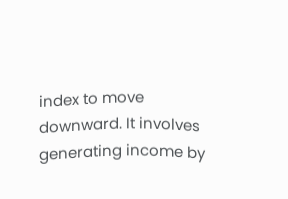index to move downward. It involves generating income by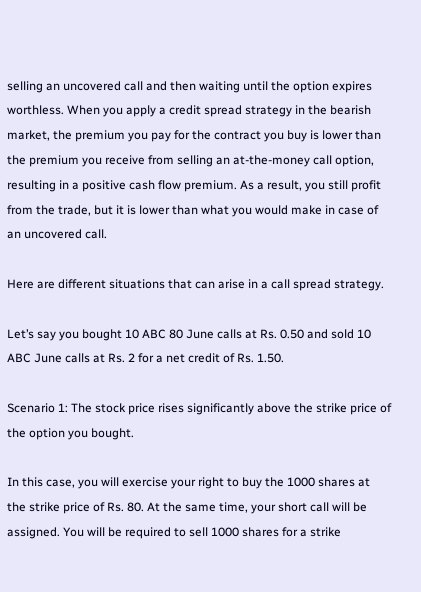selling an uncovered call and then waiting until the option expires worthless. When you apply a credit spread strategy in the bearish market, the premium you pay for the contract you buy is lower than the premium you receive from selling an at-the-money call option, resulting in a positive cash flow premium. As a result, you still profit from the trade, but it is lower than what you would make in case of an uncovered call.

Here are different situations that can arise in a call spread strategy.

Let’s say you bought 10 ABC 80 June calls at Rs. 0.50 and sold 10 ABC June calls at Rs. 2 for a net credit of Rs. 1.50.

Scenario 1: The stock price rises significantly above the strike price of the option you bought.

In this case, you will exercise your right to buy the 1000 shares at the strike price of Rs. 80. At the same time, your short call will be assigned. You will be required to sell 1000 shares for a strike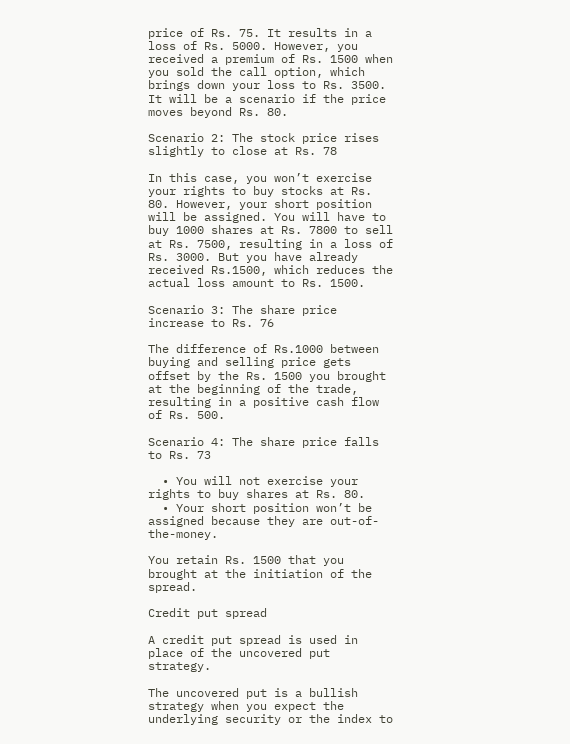price of Rs. 75. It results in a loss of Rs. 5000. However, you received a premium of Rs. 1500 when you sold the call option, which brings down your loss to Rs. 3500. It will be a scenario if the price moves beyond Rs. 80.

Scenario 2: The stock price rises slightly to close at Rs. 78

In this case, you won’t exercise your rights to buy stocks at Rs. 80. However, your short position will be assigned. You will have to buy 1000 shares at Rs. 7800 to sell at Rs. 7500, resulting in a loss of Rs. 3000. But you have already received Rs.1500, which reduces the actual loss amount to Rs. 1500.

Scenario 3: The share price increase to Rs. 76

The difference of Rs.1000 between buying and selling price gets offset by the Rs. 1500 you brought at the beginning of the trade, resulting in a positive cash flow of Rs. 500.

Scenario 4: The share price falls to Rs. 73

  • You will not exercise your rights to buy shares at Rs. 80.
  • Your short position won’t be assigned because they are out-of-the-money.

You retain Rs. 1500 that you brought at the initiation of the spread.

Credit put spread

A credit put spread is used in place of the uncovered put strategy.

The uncovered put is a bullish strategy when you expect the underlying security or the index to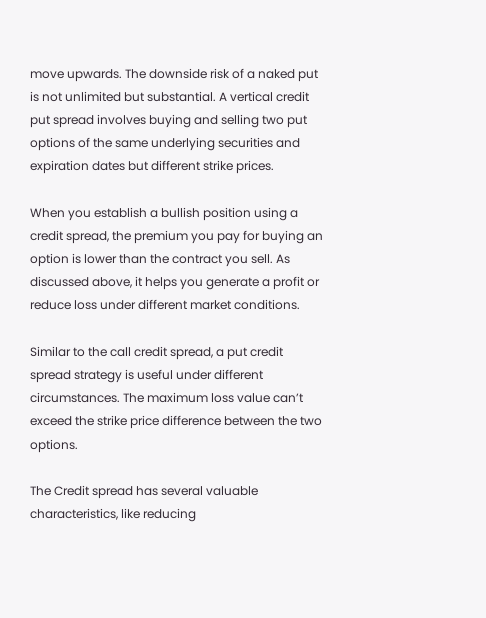move upwards. The downside risk of a naked put is not unlimited but substantial. A vertical credit put spread involves buying and selling two put options of the same underlying securities and expiration dates but different strike prices.

When you establish a bullish position using a credit spread, the premium you pay for buying an option is lower than the contract you sell. As discussed above, it helps you generate a profit or reduce loss under different market conditions.

Similar to the call credit spread, a put credit spread strategy is useful under different circumstances. The maximum loss value can’t exceed the strike price difference between the two options.

The Credit spread has several valuable characteristics, like reducing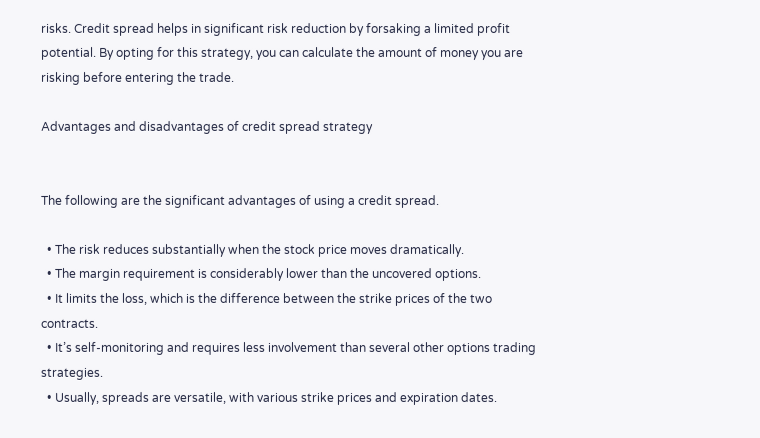risks. Credit spread helps in significant risk reduction by forsaking a limited profit potential. By opting for this strategy, you can calculate the amount of money you are risking before entering the trade.

Advantages and disadvantages of credit spread strategy


The following are the significant advantages of using a credit spread.

  • The risk reduces substantially when the stock price moves dramatically.
  • The margin requirement is considerably lower than the uncovered options.
  • It limits the loss, which is the difference between the strike prices of the two contracts.
  • It’s self-monitoring and requires less involvement than several other options trading strategies.
  • Usually, spreads are versatile, with various strike prices and expiration dates.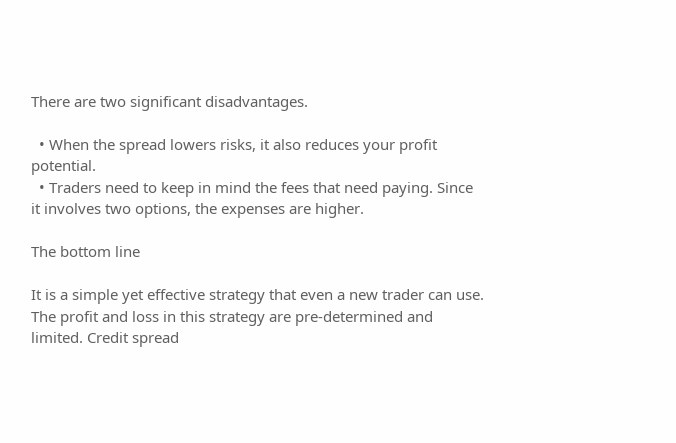There are two significant disadvantages.

  • When the spread lowers risks, it also reduces your profit potential.
  • Traders need to keep in mind the fees that need paying. Since it involves two options, the expenses are higher.

The bottom line

It is a simple yet effective strategy that even a new trader can use. The profit and loss in this strategy are pre-determined and limited. Credit spread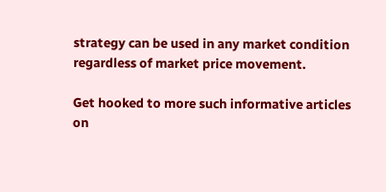strategy can be used in any market condition regardless of market price movement.

Get hooked to more such informative articles on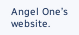Angel One’s website.